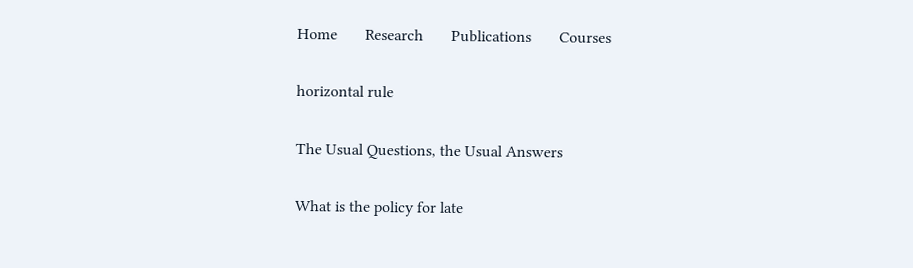Home       Research       Publications       Courses

horizontal rule

The Usual Questions, the Usual Answers

What is the policy for late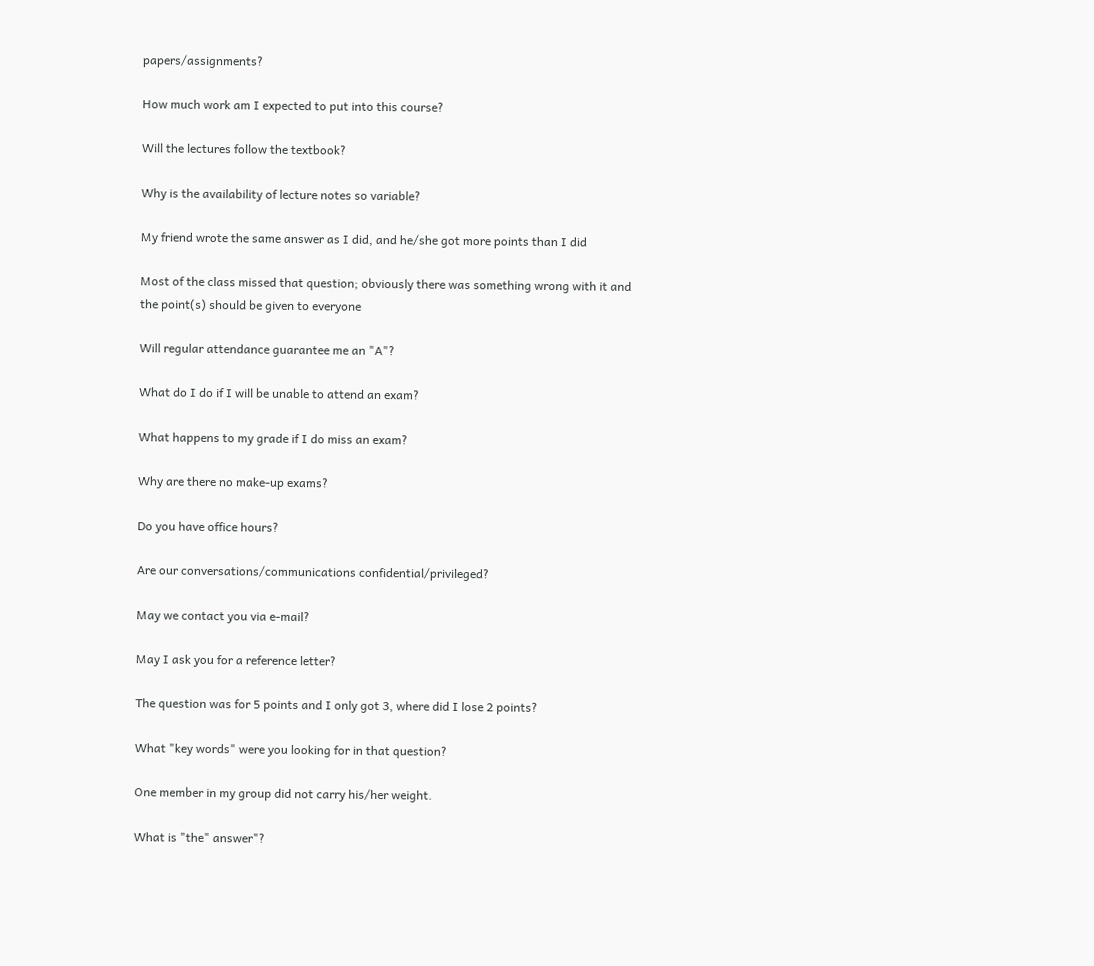papers/assignments?

How much work am I expected to put into this course?

Will the lectures follow the textbook?

Why is the availability of lecture notes so variable?

My friend wrote the same answer as I did, and he/she got more points than I did

Most of the class missed that question; obviously there was something wrong with it and the point(s) should be given to everyone

Will regular attendance guarantee me an "A"?

What do I do if I will be unable to attend an exam?

What happens to my grade if I do miss an exam?

Why are there no make-up exams?

Do you have office hours?

Are our conversations/communications confidential/privileged?

May we contact you via e-mail?

May I ask you for a reference letter?

The question was for 5 points and I only got 3, where did I lose 2 points?

What "key words" were you looking for in that question?

One member in my group did not carry his/her weight.

What is "the" answer"?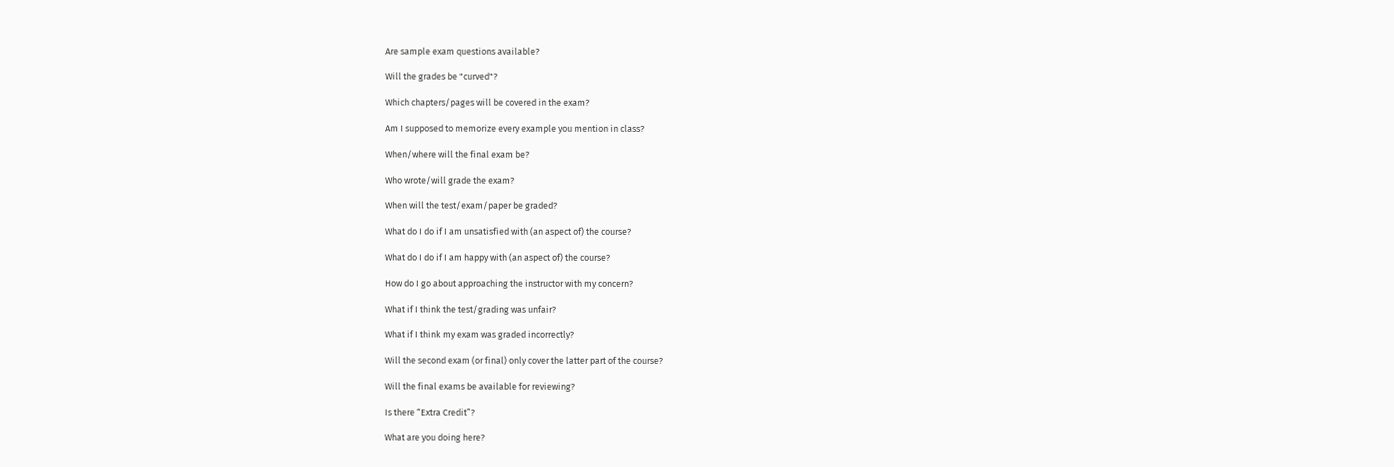Are sample exam questions available?

Will the grades be "curved"?

Which chapters/pages will be covered in the exam?

Am I supposed to memorize every example you mention in class?

When/where will the final exam be?

Who wrote/will grade the exam?

When will the test/exam/paper be graded?

What do I do if I am unsatisfied with (an aspect of) the course?

What do I do if I am happy with (an aspect of) the course?

How do I go about approaching the instructor with my concern?

What if I think the test/grading was unfair?

What if I think my exam was graded incorrectly?

Will the second exam (or final) only cover the latter part of the course?

Will the final exams be available for reviewing?

Is there “Extra Credit”?

What are you doing here?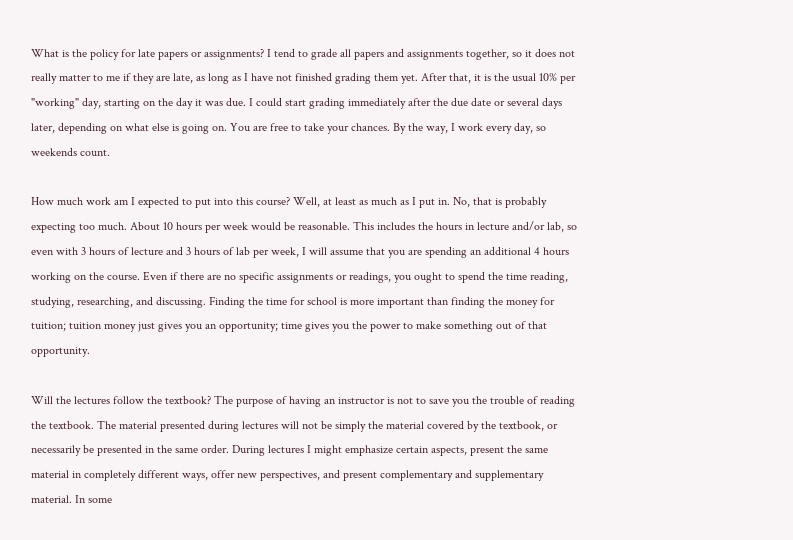What is the policy for late papers or assignments? I tend to grade all papers and assignments together, so it does not really matter to me if they are late, as long as I have not finished grading them yet. After that, it is the usual 10% per "working" day, starting on the day it was due. I could start grading immediately after the due date or several days later, depending on what else is going on. You are free to take your chances. By the way, I work every day, so weekends count.

How much work am I expected to put into this course? Well, at least as much as I put in. No, that is probably expecting too much. About 10 hours per week would be reasonable. This includes the hours in lecture and/or lab, so even with 3 hours of lecture and 3 hours of lab per week, I will assume that you are spending an additional 4 hours working on the course. Even if there are no specific assignments or readings, you ought to spend the time reading, studying, researching, and discussing. Finding the time for school is more important than finding the money for tuition; tuition money just gives you an opportunity; time gives you the power to make something out of that opportunity.

Will the lectures follow the textbook? The purpose of having an instructor is not to save you the trouble of reading the textbook. The material presented during lectures will not be simply the material covered by the textbook, or necessarily be presented in the same order. During lectures I might emphasize certain aspects, present the same material in completely different ways, offer new perspectives, and present complementary and supplementary material. In some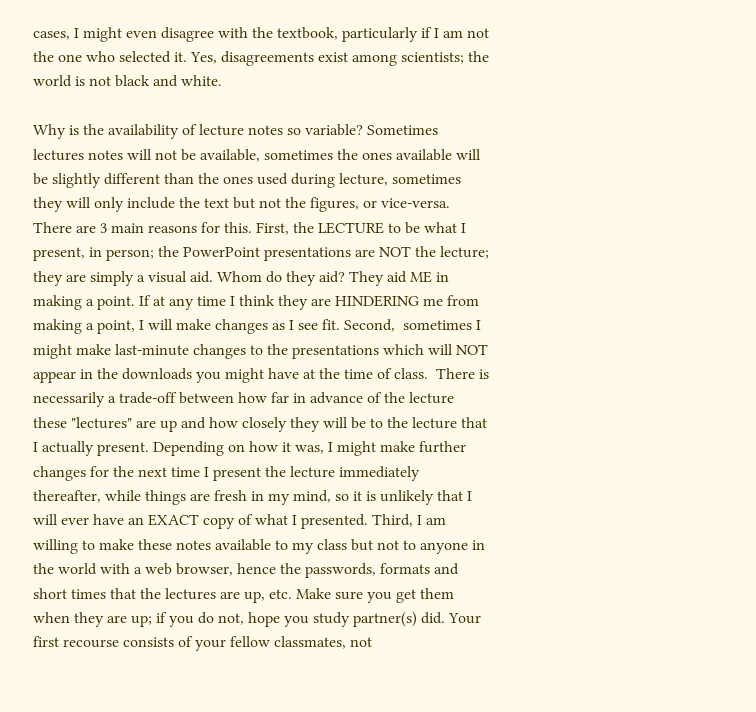cases, I might even disagree with the textbook, particularly if I am not the one who selected it. Yes, disagreements exist among scientists; the world is not black and white.

Why is the availability of lecture notes so variable? Sometimes lectures notes will not be available, sometimes the ones available will be slightly different than the ones used during lecture, sometimes they will only include the text but not the figures, or vice-versa. There are 3 main reasons for this. First, the LECTURE to be what I present, in person; the PowerPoint presentations are NOT the lecture; they are simply a visual aid. Whom do they aid? They aid ME in making a point. If at any time I think they are HINDERING me from making a point, I will make changes as I see fit. Second,  sometimes I might make last-minute changes to the presentations which will NOT appear in the downloads you might have at the time of class.  There is necessarily a trade-off between how far in advance of the lecture these "lectures" are up and how closely they will be to the lecture that I actually present. Depending on how it was, I might make further changes for the next time I present the lecture immediately thereafter, while things are fresh in my mind, so it is unlikely that I will ever have an EXACT copy of what I presented. Third, I am willing to make these notes available to my class but not to anyone in the world with a web browser, hence the passwords, formats and short times that the lectures are up, etc. Make sure you get them when they are up; if you do not, hope you study partner(s) did. Your first recourse consists of your fellow classmates, not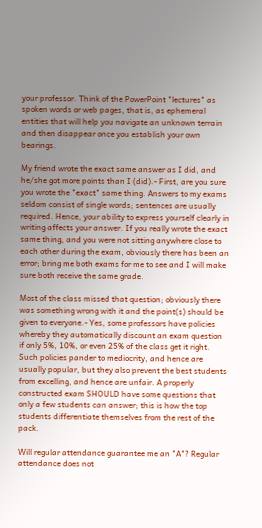your professor. Think of the PowerPoint "lectures" as spoken words or web pages, that is, as ephemeral entities that will help you navigate an unknown terrain and then disappear once you establish your own bearings.

My friend wrote the exact same answer as I did, and he/she got more points than I (did).- First, are you sure you wrote the "exact" same thing. Answers to my exams seldom consist of single words; sentences are usually required. Hence, your ability to express yourself clearly in writing affects your answer. If you really wrote the exact same thing, and you were not sitting anywhere close to each other during the exam, obviously there has been an error; bring me both exams for me to see and I will make sure both receive the same grade.

Most of the class missed that question; obviously there was something wrong with it and the point(s) should be given to everyone.- Yes, some professors have policies whereby they automatically discount an exam question if only 5%, 10%, or even 25% of the class get it right. Such policies pander to mediocrity, and hence are usually popular, but they also prevent the best students from excelling, and hence are unfair. A properly constructed exam SHOULD have some questions that only a few students can answer; this is how the top students differentiate themselves from the rest of the pack.

Will regular attendance guarantee me an "A"? Regular attendance does not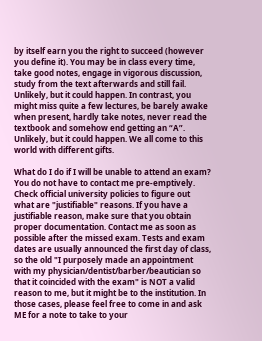by itself earn you the right to succeed (however you define it). You may be in class every time, take good notes, engage in vigorous discussion, study from the text afterwards and still fail. Unlikely, but it could happen. In contrast, you might miss quite a few lectures, be barely awake when present, hardly take notes, never read the textbook and somehow end getting an “A”. Unlikely, but it could happen. We all come to this world with different gifts.

What do I do if I will be unable to attend an exam? You do not have to contact me pre-emptively. Check official university policies to figure out what are "justifiable" reasons. If you have a justifiable reason, make sure that you obtain proper documentation. Contact me as soon as possible after the missed exam. Tests and exam dates are usually announced the first day of class, so the old "I purposely made an appointment with my physician/dentist/barber/beautician so that it coincided with the exam" is NOT a valid reason to me, but it might be to the institution. In those cases, please feel free to come in and ask ME for a note to take to your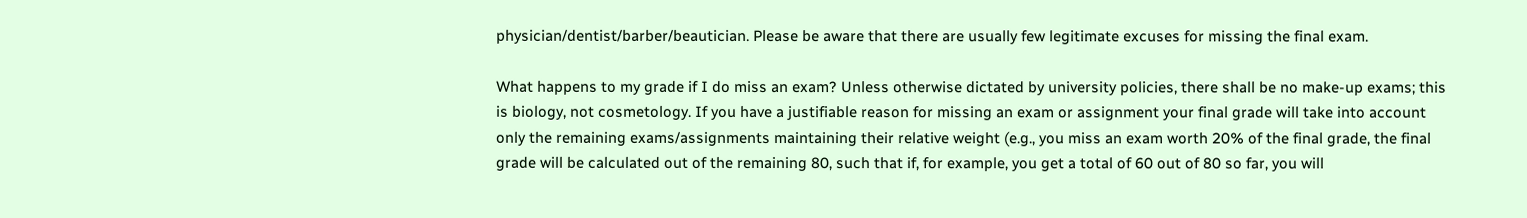physician/dentist/barber/beautician. Please be aware that there are usually few legitimate excuses for missing the final exam.

What happens to my grade if I do miss an exam? Unless otherwise dictated by university policies, there shall be no make-up exams; this is biology, not cosmetology. If you have a justifiable reason for missing an exam or assignment your final grade will take into account only the remaining exams/assignments maintaining their relative weight (e.g., you miss an exam worth 20% of the final grade, the final grade will be calculated out of the remaining 80, such that if, for example, you get a total of 60 out of 80 so far, you will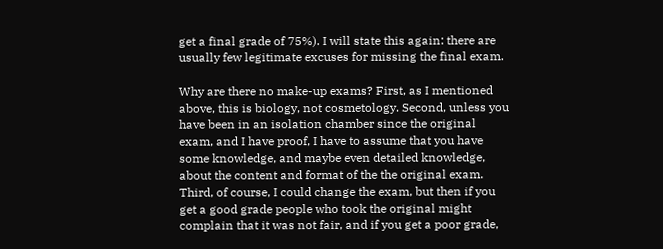get a final grade of 75%). I will state this again: there are usually few legitimate excuses for missing the final exam.

Why are there no make-up exams? First, as I mentioned above, this is biology, not cosmetology. Second, unless you have been in an isolation chamber since the original exam, and I have proof, I have to assume that you have some knowledge, and maybe even detailed knowledge, about the content and format of the the original exam. Third, of course, I could change the exam, but then if you get a good grade people who took the original might complain that it was not fair, and if you get a poor grade,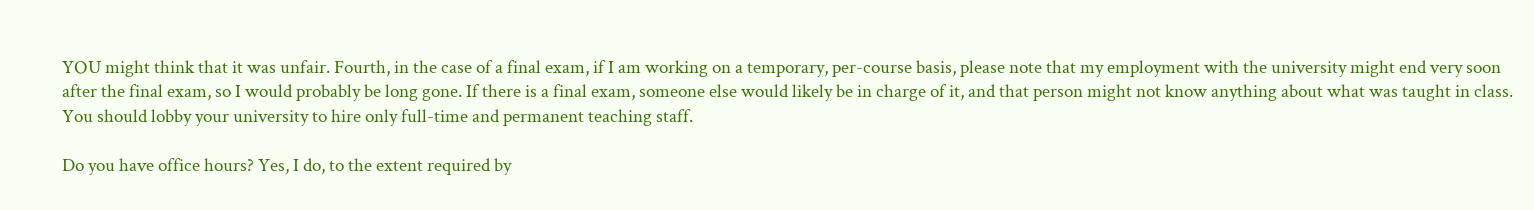YOU might think that it was unfair. Fourth, in the case of a final exam, if I am working on a temporary, per-course basis, please note that my employment with the university might end very soon after the final exam, so I would probably be long gone. If there is a final exam, someone else would likely be in charge of it, and that person might not know anything about what was taught in class. You should lobby your university to hire only full-time and permanent teaching staff.

Do you have office hours? Yes, I do, to the extent required by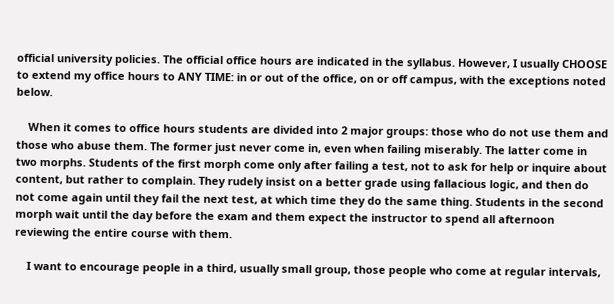official university policies. The official office hours are indicated in the syllabus. However, I usually CHOOSE to extend my office hours to ANY TIME: in or out of the office, on or off campus, with the exceptions noted below.

    When it comes to office hours students are divided into 2 major groups: those who do not use them and those who abuse them. The former just never come in, even when failing miserably. The latter come in two morphs. Students of the first morph come only after failing a test, not to ask for help or inquire about content, but rather to complain. They rudely insist on a better grade using fallacious logic, and then do not come again until they fail the next test, at which time they do the same thing. Students in the second morph wait until the day before the exam and them expect the instructor to spend all afternoon reviewing the entire course with them.

    I want to encourage people in a third, usually small group, those people who come at regular intervals,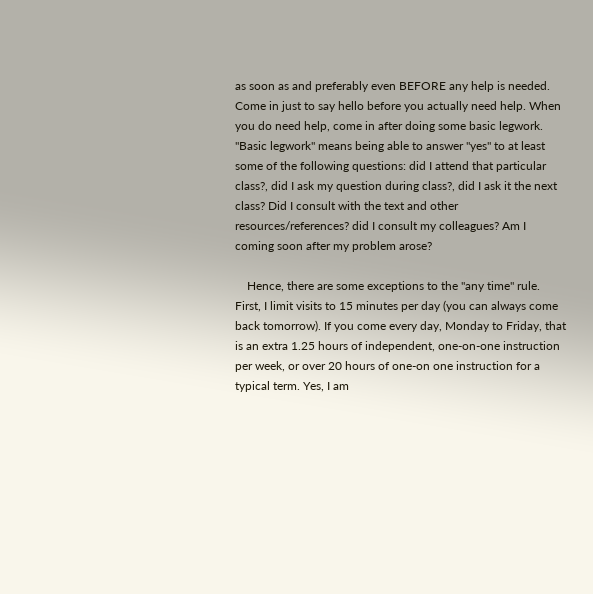as soon as and preferably even BEFORE any help is needed. Come in just to say hello before you actually need help. When you do need help, come in after doing some basic legwork. "Basic legwork" means being able to answer "yes" to at least some of the following questions: did I attend that particular class?, did I ask my question during class?, did I ask it the next class? Did I consult with the text and other resources/references? did I consult my colleagues? Am I coming soon after my problem arose?

    Hence, there are some exceptions to the "any time" rule. First, I limit visits to 15 minutes per day (you can always come back tomorrow). If you come every day, Monday to Friday, that is an extra 1.25 hours of independent, one-on-one instruction per week, or over 20 hours of one-on one instruction for a typical term. Yes, I am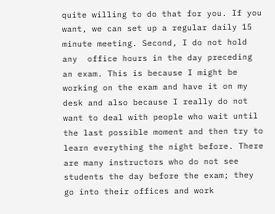quite willing to do that for you. If you want, we can set up a regular daily 15 minute meeting. Second, I do not hold any  office hours in the day preceding an exam. This is because I might be working on the exam and have it on my desk and also because I really do not want to deal with people who wait until the last possible moment and then try to learn everything the night before. There are many instructors who do not see students the day before the exam; they go into their offices and work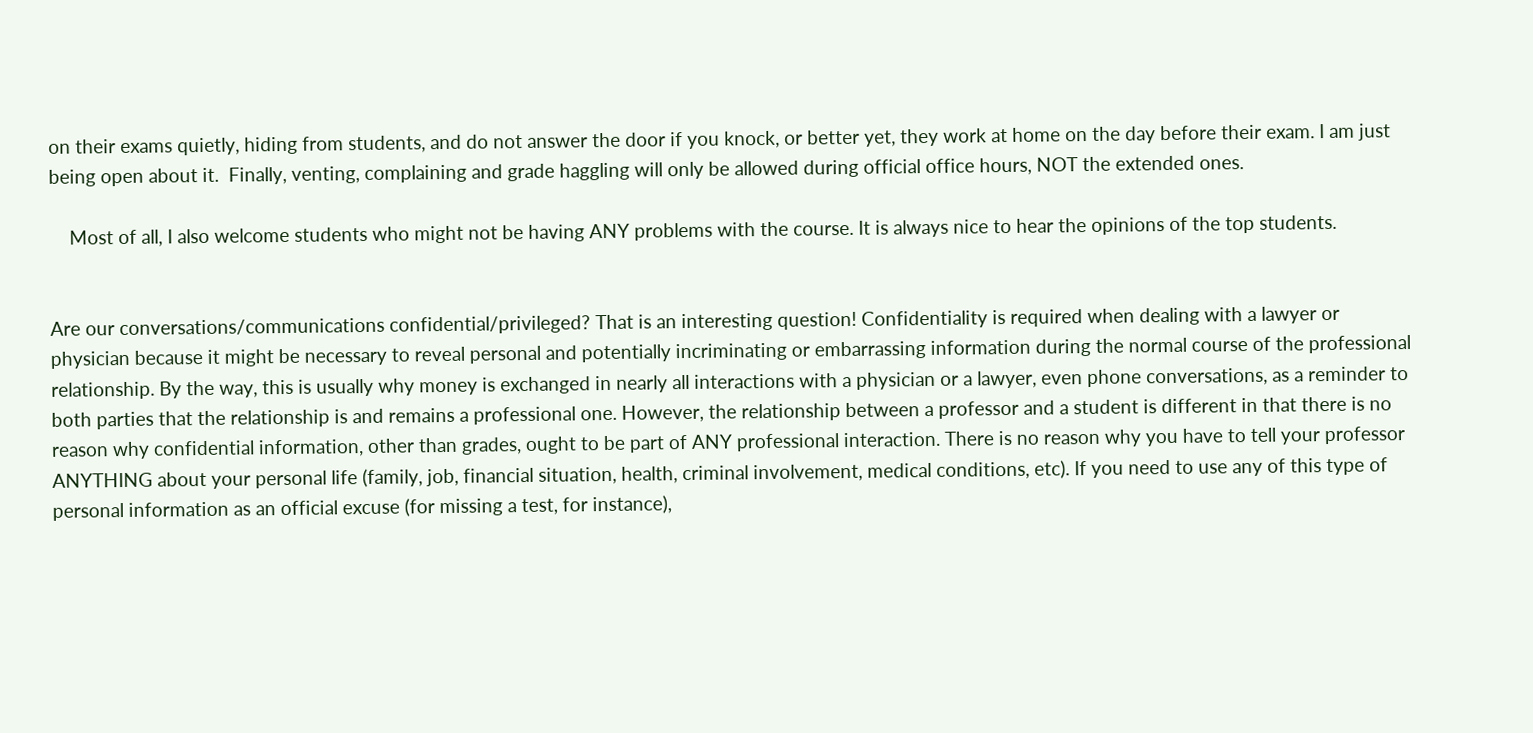on their exams quietly, hiding from students, and do not answer the door if you knock, or better yet, they work at home on the day before their exam. I am just being open about it.  Finally, venting, complaining and grade haggling will only be allowed during official office hours, NOT the extended ones.

    Most of all, I also welcome students who might not be having ANY problems with the course. It is always nice to hear the opinions of the top students.


Are our conversations/communications confidential/privileged? That is an interesting question! Confidentiality is required when dealing with a lawyer or physician because it might be necessary to reveal personal and potentially incriminating or embarrassing information during the normal course of the professional relationship. By the way, this is usually why money is exchanged in nearly all interactions with a physician or a lawyer, even phone conversations, as a reminder to both parties that the relationship is and remains a professional one. However, the relationship between a professor and a student is different in that there is no reason why confidential information, other than grades, ought to be part of ANY professional interaction. There is no reason why you have to tell your professor ANYTHING about your personal life (family, job, financial situation, health, criminal involvement, medical conditions, etc). If you need to use any of this type of personal information as an official excuse (for missing a test, for instance),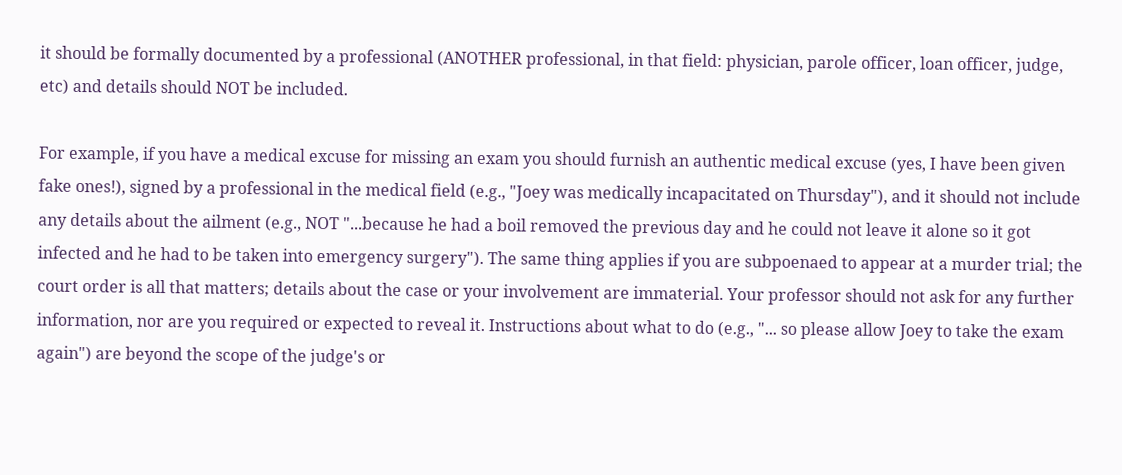it should be formally documented by a professional (ANOTHER professional, in that field: physician, parole officer, loan officer, judge, etc) and details should NOT be included.

For example, if you have a medical excuse for missing an exam you should furnish an authentic medical excuse (yes, I have been given fake ones!), signed by a professional in the medical field (e.g., "Joey was medically incapacitated on Thursday"), and it should not include any details about the ailment (e.g., NOT "...because he had a boil removed the previous day and he could not leave it alone so it got infected and he had to be taken into emergency surgery"). The same thing applies if you are subpoenaed to appear at a murder trial; the court order is all that matters; details about the case or your involvement are immaterial. Your professor should not ask for any further information, nor are you required or expected to reveal it. Instructions about what to do (e.g., "... so please allow Joey to take the exam again") are beyond the scope of the judge's or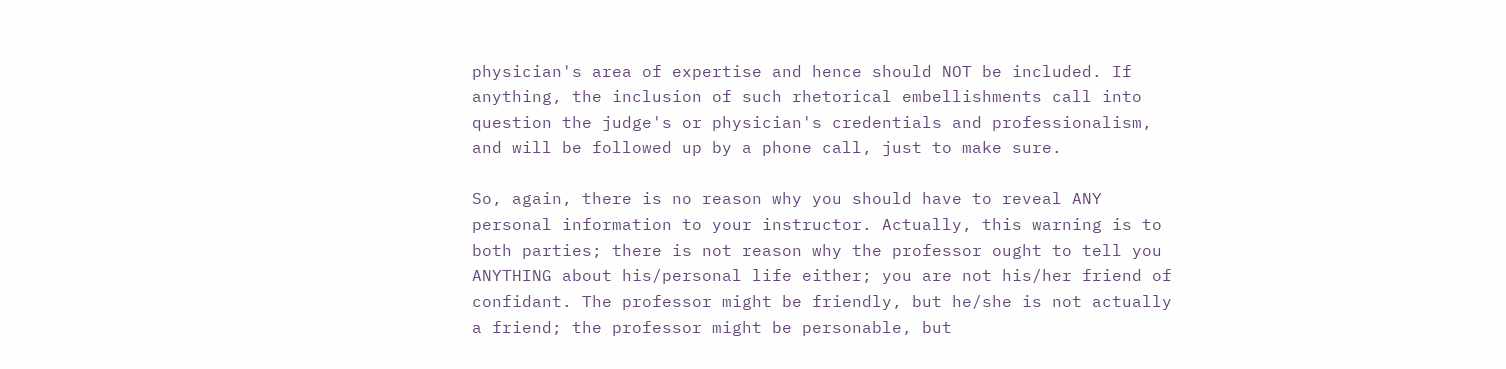physician's area of expertise and hence should NOT be included. If anything, the inclusion of such rhetorical embellishments call into question the judge's or physician's credentials and professionalism, and will be followed up by a phone call, just to make sure.

So, again, there is no reason why you should have to reveal ANY personal information to your instructor. Actually, this warning is to both parties; there is not reason why the professor ought to tell you ANYTHING about his/personal life either; you are not his/her friend of confidant. The professor might be friendly, but he/she is not actually a friend; the professor might be personable, but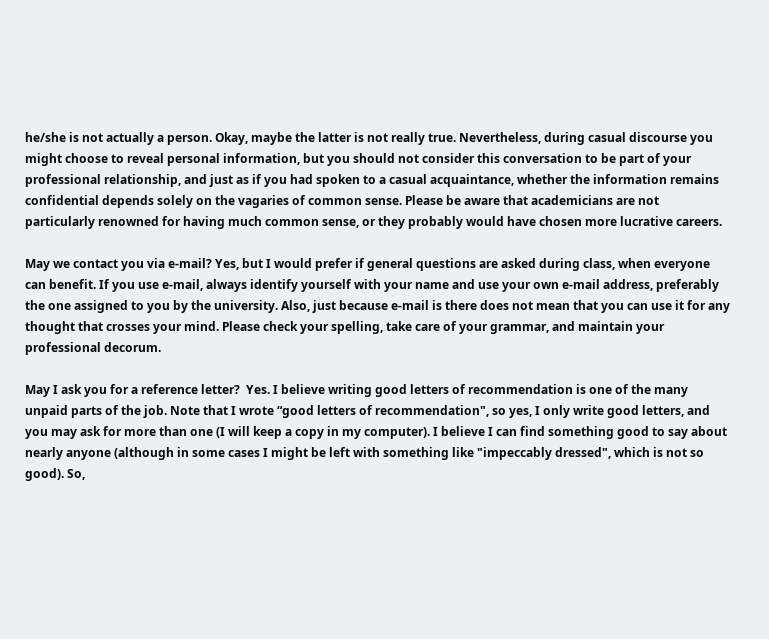he/she is not actually a person. Okay, maybe the latter is not really true. Nevertheless, during casual discourse you might choose to reveal personal information, but you should not consider this conversation to be part of your professional relationship, and just as if you had spoken to a casual acquaintance, whether the information remains confidential depends solely on the vagaries of common sense. Please be aware that academicians are not particularly renowned for having much common sense, or they probably would have chosen more lucrative careers.

May we contact you via e-mail? Yes, but I would prefer if general questions are asked during class, when everyone can benefit. If you use e-mail, always identify yourself with your name and use your own e-mail address, preferably the one assigned to you by the university. Also, just because e-mail is there does not mean that you can use it for any thought that crosses your mind. Please check your spelling, take care of your grammar, and maintain your professional decorum.

May I ask you for a reference letter?  Yes. I believe writing good letters of recommendation is one of the many unpaid parts of the job. Note that I wrote “good letters of recommendation", so yes, I only write good letters, and you may ask for more than one (I will keep a copy in my computer). I believe I can find something good to say about nearly anyone (although in some cases I might be left with something like "impeccably dressed", which is not so good). So,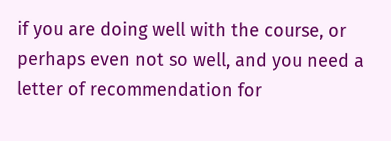if you are doing well with the course, or perhaps even not so well, and you need a letter of recommendation for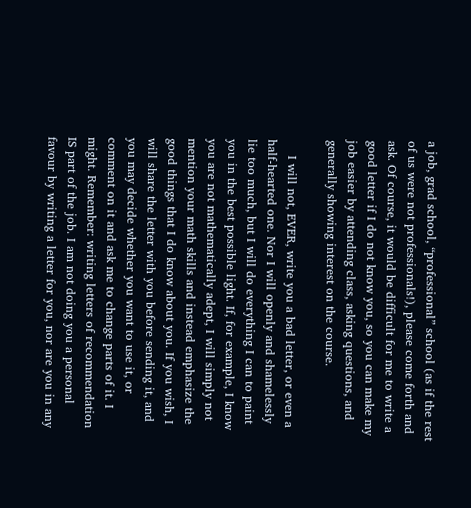a job, grad school, “professional” school (as if the rest of us were not professionals!), please come forth and ask. Of course, it would be difficult for me to write a good letter if I do not know you, so you can make my job easier by attending class, asking questions, and generally showing interest on the course.

    I will not, EVER, write you a bad letter, or even a half-hearted one. Nor I will openly and shamelessly lie too much, but I will do everything I can to paint you in the best possible light. If, for example, I know you are not mathematically adept, I will simply not mention your math skills and instead emphasize the good things that I do know about you. If you wish, I will share the letter with you before sending it, and you may decide whether you want to use it, or comment on it and ask me to change parts of it. I might. Remember: writing letters of recommendation IS part of the job. I am not doing you a personal favour by writing a letter for you, nor are you in any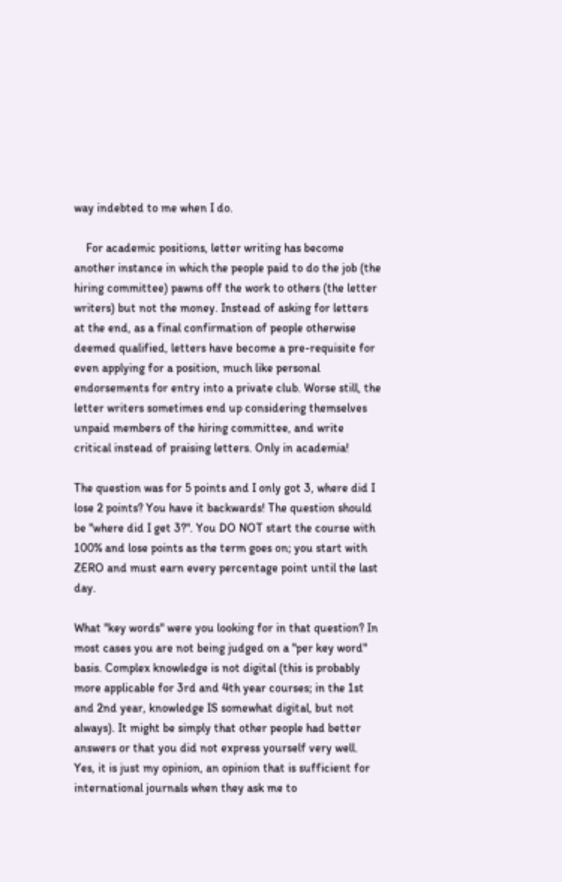way indebted to me when I do.

    For academic positions, letter writing has become another instance in which the people paid to do the job (the hiring committee) pawns off the work to others (the letter writers) but not the money. Instead of asking for letters at the end, as a final confirmation of people otherwise deemed qualified, letters have become a pre-requisite for even applying for a position, much like personal endorsements for entry into a private club. Worse still, the letter writers sometimes end up considering themselves unpaid members of the hiring committee, and write critical instead of praising letters. Only in academia!

The question was for 5 points and I only got 3, where did I lose 2 points? You have it backwards! The question should be "where did I get 3?". You DO NOT start the course with 100% and lose points as the term goes on; you start with ZERO and must earn every percentage point until the last day.

What "key words" were you looking for in that question? In most cases you are not being judged on a "per key word" basis. Complex knowledge is not digital (this is probably more applicable for 3rd and 4th year courses; in the 1st and 2nd year, knowledge IS somewhat digital, but not always). It might be simply that other people had better answers or that you did not express yourself very well. Yes, it is just my opinion, an opinion that is sufficient for international journals when they ask me to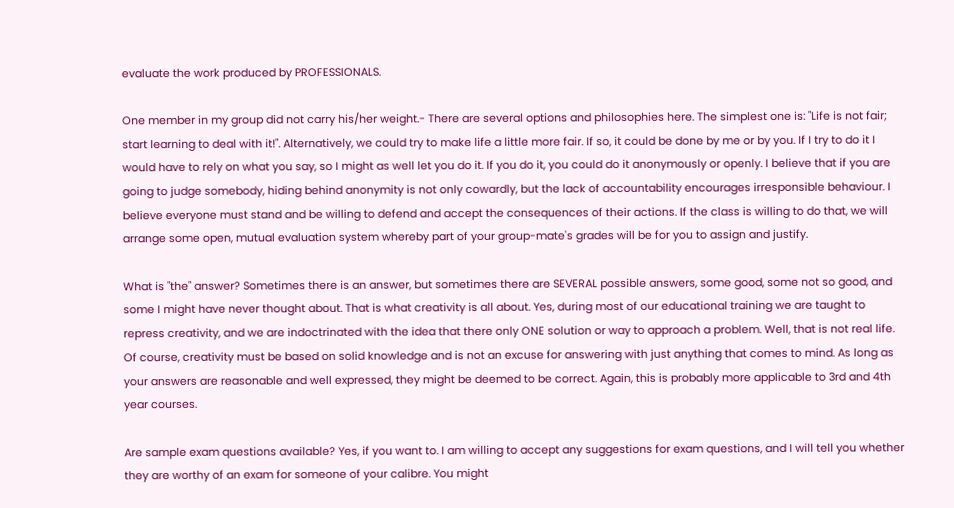evaluate the work produced by PROFESSIONALS.

One member in my group did not carry his/her weight.- There are several options and philosophies here. The simplest one is: "Life is not fair; start learning to deal with it!". Alternatively, we could try to make life a little more fair. If so, it could be done by me or by you. If I try to do it I would have to rely on what you say, so I might as well let you do it. If you do it, you could do it anonymously or openly. I believe that if you are going to judge somebody, hiding behind anonymity is not only cowardly, but the lack of accountability encourages irresponsible behaviour. I believe everyone must stand and be willing to defend and accept the consequences of their actions. If the class is willing to do that, we will arrange some open, mutual evaluation system whereby part of your group-mate's grades will be for you to assign and justify.

What is "the" answer? Sometimes there is an answer, but sometimes there are SEVERAL possible answers, some good, some not so good, and some I might have never thought about. That is what creativity is all about. Yes, during most of our educational training we are taught to repress creativity, and we are indoctrinated with the idea that there only ONE solution or way to approach a problem. Well, that is not real life. Of course, creativity must be based on solid knowledge and is not an excuse for answering with just anything that comes to mind. As long as your answers are reasonable and well expressed, they might be deemed to be correct. Again, this is probably more applicable to 3rd and 4th year courses.

Are sample exam questions available? Yes, if you want to. I am willing to accept any suggestions for exam questions, and I will tell you whether they are worthy of an exam for someone of your calibre. You might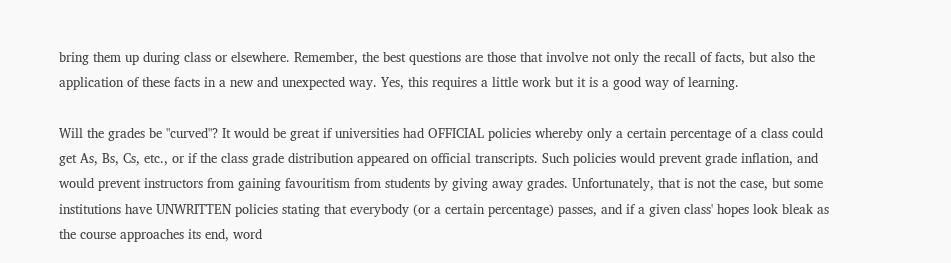bring them up during class or elsewhere. Remember, the best questions are those that involve not only the recall of facts, but also the application of these facts in a new and unexpected way. Yes, this requires a little work but it is a good way of learning.

Will the grades be "curved"? It would be great if universities had OFFICIAL policies whereby only a certain percentage of a class could get As, Bs, Cs, etc., or if the class grade distribution appeared on official transcripts. Such policies would prevent grade inflation, and would prevent instructors from gaining favouritism from students by giving away grades. Unfortunately, that is not the case, but some institutions have UNWRITTEN policies stating that everybody (or a certain percentage) passes, and if a given class' hopes look bleak as the course approaches its end, word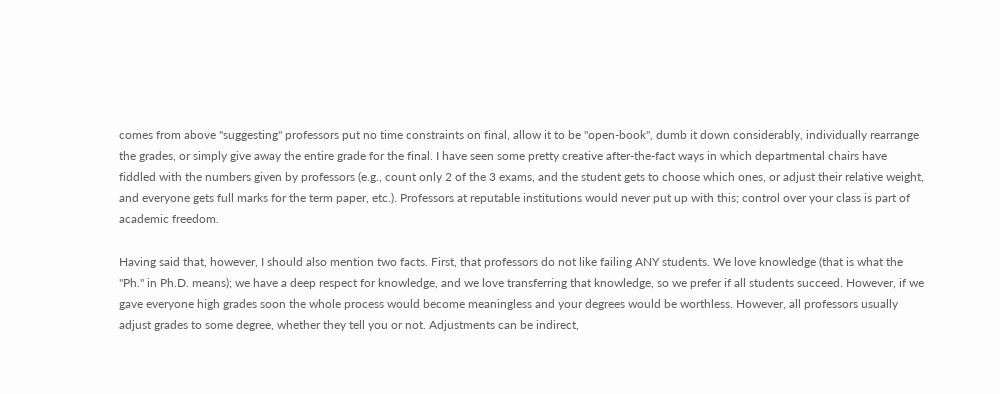comes from above "suggesting" professors put no time constraints on final, allow it to be "open-book", dumb it down considerably, individually rearrange the grades, or simply give away the entire grade for the final. I have seen some pretty creative after-the-fact ways in which departmental chairs have fiddled with the numbers given by professors (e.g., count only 2 of the 3 exams, and the student gets to choose which ones, or adjust their relative weight, and everyone gets full marks for the term paper, etc.). Professors at reputable institutions would never put up with this; control over your class is part of academic freedom.

Having said that, however, I should also mention two facts. First, that professors do not like failing ANY students. We love knowledge (that is what the "Ph." in Ph.D. means); we have a deep respect for knowledge, and we love transferring that knowledge, so we prefer if all students succeed. However, if we gave everyone high grades soon the whole process would become meaningless and your degrees would be worthless. However, all professors usually adjust grades to some degree, whether they tell you or not. Adjustments can be indirect,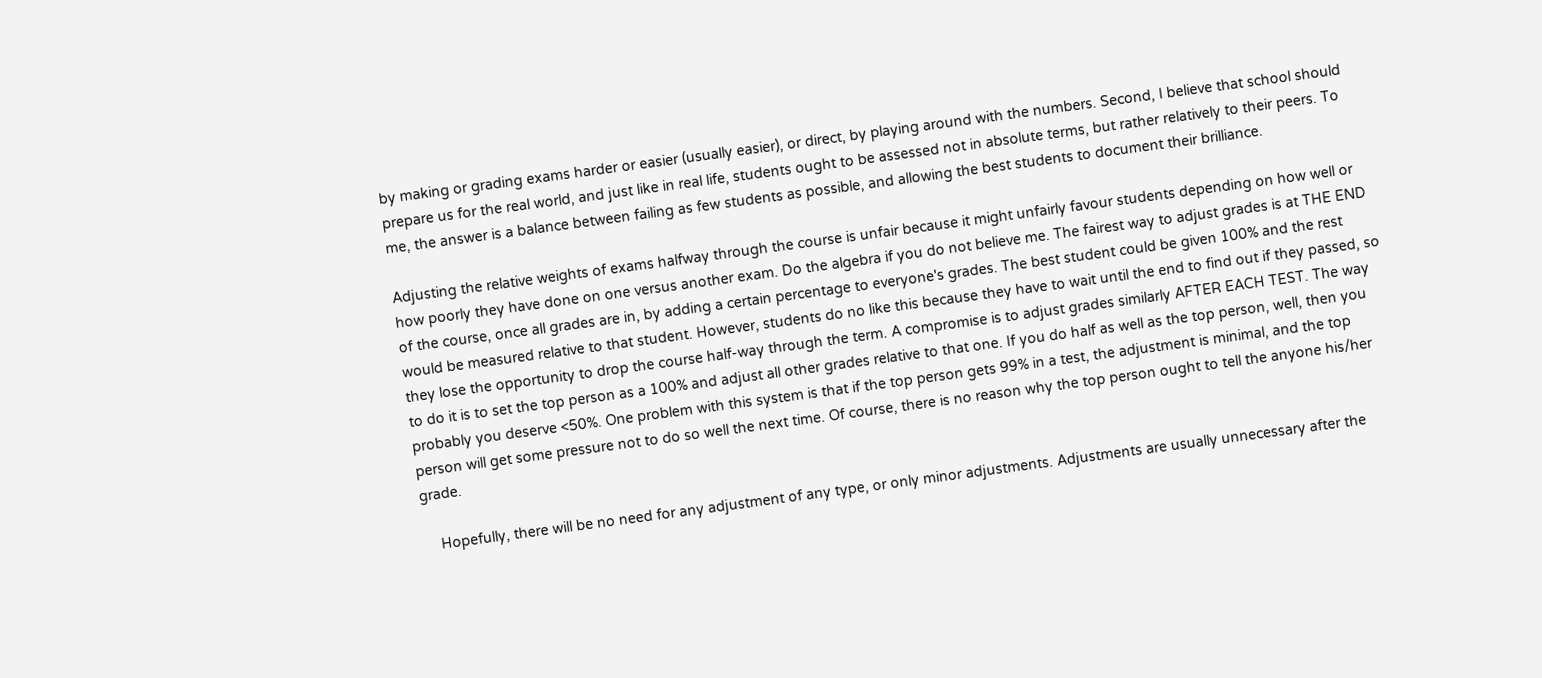by making or grading exams harder or easier (usually easier), or direct, by playing around with the numbers. Second, I believe that school should prepare us for the real world, and just like in real life, students ought to be assessed not in absolute terms, but rather relatively to their peers. To me, the answer is a balance between failing as few students as possible, and allowing the best students to document their brilliance.

Adjusting the relative weights of exams halfway through the course is unfair because it might unfairly favour students depending on how well or how poorly they have done on one versus another exam. Do the algebra if you do not believe me. The fairest way to adjust grades is at THE END of the course, once all grades are in, by adding a certain percentage to everyone's grades. The best student could be given 100% and the rest would be measured relative to that student. However, students do no like this because they have to wait until the end to find out if they passed, so they lose the opportunity to drop the course half-way through the term. A compromise is to adjust grades similarly AFTER EACH TEST. The way to do it is to set the top person as a 100% and adjust all other grades relative to that one. If you do half as well as the top person, well, then you probably you deserve <50%. One problem with this system is that if the top person gets 99% in a test, the adjustment is minimal, and the top person will get some pressure not to do so well the next time. Of course, there is no reason why the top person ought to tell the anyone his/her grade.

    Hopefully, there will be no need for any adjustment of any type, or only minor adjustments. Adjustments are usually unnecessary after the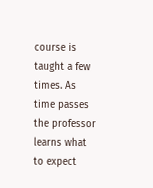course is taught a few times. As time passes the professor learns what to expect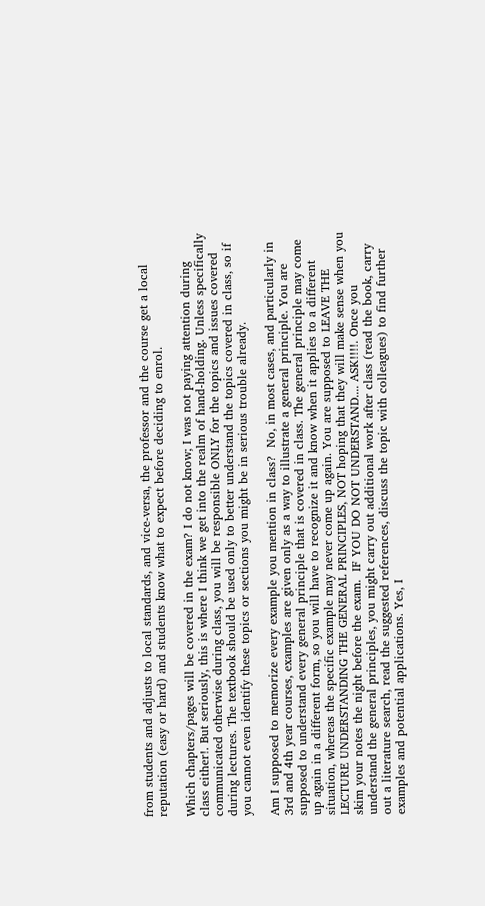from students and adjusts to local standards, and vice-versa, the professor and the course get a local reputation (easy or hard) and students know what to expect before deciding to enrol.

Which chapters/pages will be covered in the exam? I do not know; I was not paying attention during class either!. But seriously, this is where I think we get into the realm of hand-holding. Unless specifically communicated otherwise during class, you will be responsible ONLY for the topics and issues covered during lectures. The textbook should be used only to better understand the topics covered in class, so if you cannot even identify these topics or sections you might be in serious trouble already.

Am I supposed to memorize every example you mention in class?  No, in most cases, and particularly in 3rd and 4th year courses, examples are given only as a way to illustrate a general principle. You are supposed to understand every general principle that is covered in class. The general principle may come up again in a different form, so you will have to recognize it and know when it applies to a different situation, whereas the specific example may never come up again. You are supposed to LEAVE THE LECTURE UNDERSTANDING THE GENERAL PRINCIPLES, NOT hoping that they will make sense when you skim your notes the night before the exam.  IF YOU DO NOT UNDERSTAND.... ASK!!!!. Once you understand the general principles, you might carry out additional work after class (read the book, carry out a literature search, read the suggested references, discuss the topic with colleagues) to find further examples and potential applications. Yes, I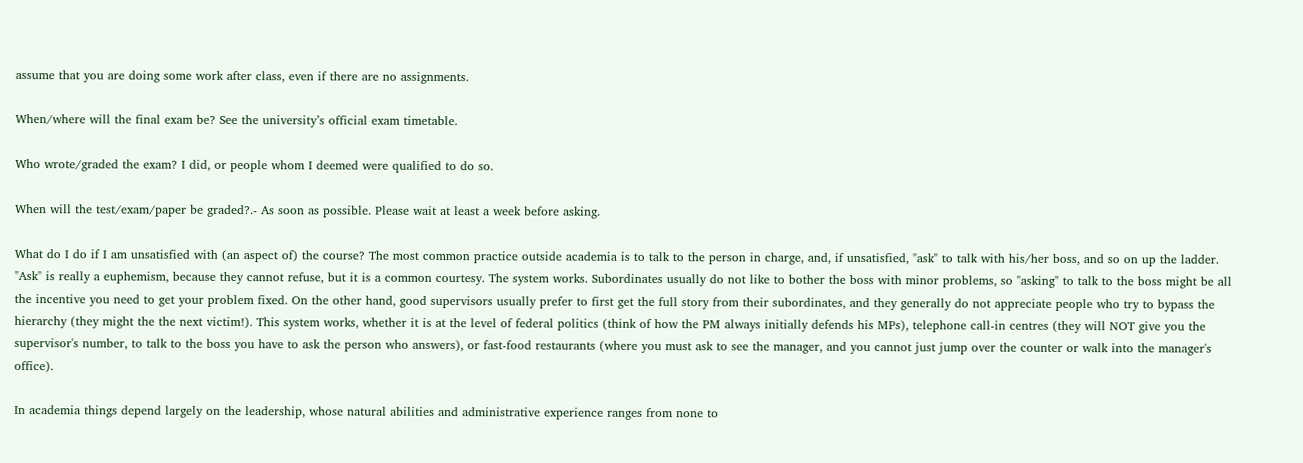assume that you are doing some work after class, even if there are no assignments.

When/where will the final exam be? See the university’s official exam timetable.

Who wrote/graded the exam? I did, or people whom I deemed were qualified to do so.

When will the test/exam/paper be graded?.- As soon as possible. Please wait at least a week before asking.

What do I do if I am unsatisfied with (an aspect of) the course? The most common practice outside academia is to talk to the person in charge, and, if unsatisfied, "ask" to talk with his/her boss, and so on up the ladder. "Ask" is really a euphemism, because they cannot refuse, but it is a common courtesy. The system works. Subordinates usually do not like to bother the boss with minor problems, so "asking" to talk to the boss might be all the incentive you need to get your problem fixed. On the other hand, good supervisors usually prefer to first get the full story from their subordinates, and they generally do not appreciate people who try to bypass the hierarchy (they might the the next victim!). This system works, whether it is at the level of federal politics (think of how the PM always initially defends his MPs), telephone call-in centres (they will NOT give you the supervisor's number, to talk to the boss you have to ask the person who answers), or fast-food restaurants (where you must ask to see the manager, and you cannot just jump over the counter or walk into the manager's office).

In academia things depend largely on the leadership, whose natural abilities and administrative experience ranges from none to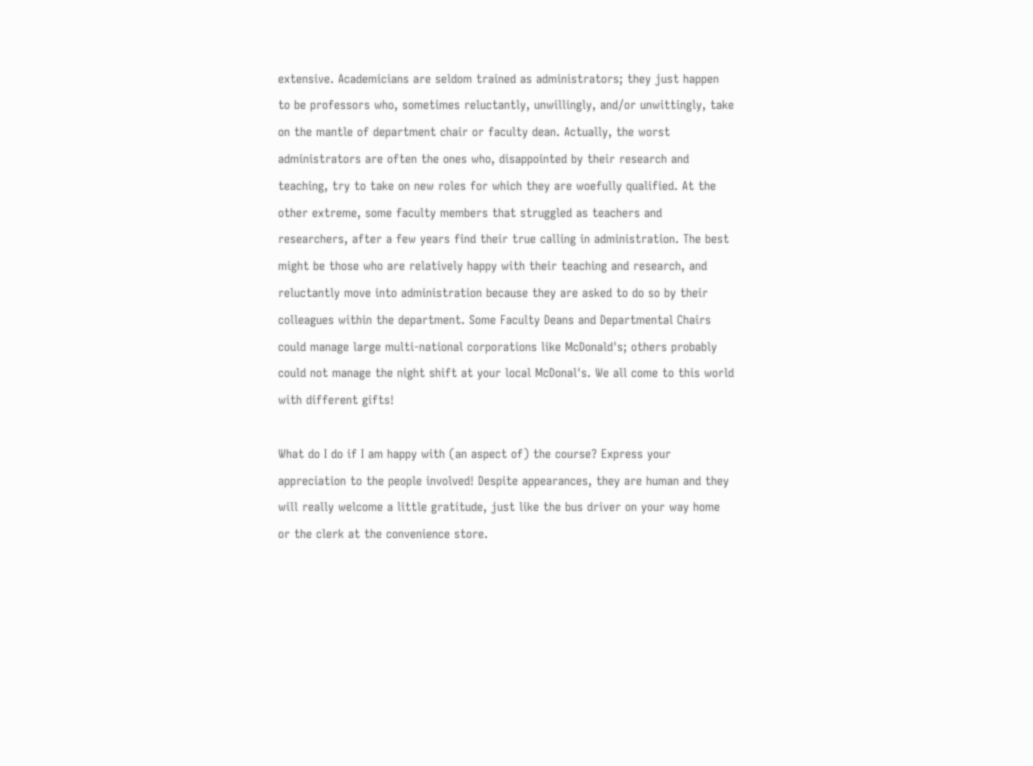extensive. Academicians are seldom trained as administrators; they just happen to be professors who, sometimes reluctantly, unwillingly, and/or unwittingly, take on the mantle of department chair or faculty dean. Actually, the worst administrators are often the ones who, disappointed by their research and teaching, try to take on new roles for which they are woefully qualified. At the other extreme, some faculty members that struggled as teachers and researchers, after a few years find their true calling in administration. The best might be those who are relatively happy with their teaching and research, and reluctantly move into administration because they are asked to do so by their colleagues within the department. Some Faculty Deans and Departmental Chairs could manage large multi-national corporations like McDonald's; others probably could not manage the night shift at your local McDonal's. We all come to this world with different gifts!

What do I do if I am happy with (an aspect of) the course? Express your appreciation to the people involved! Despite appearances, they are human and they will really welcome a little gratitude, just like the bus driver on your way home or the clerk at the convenience store.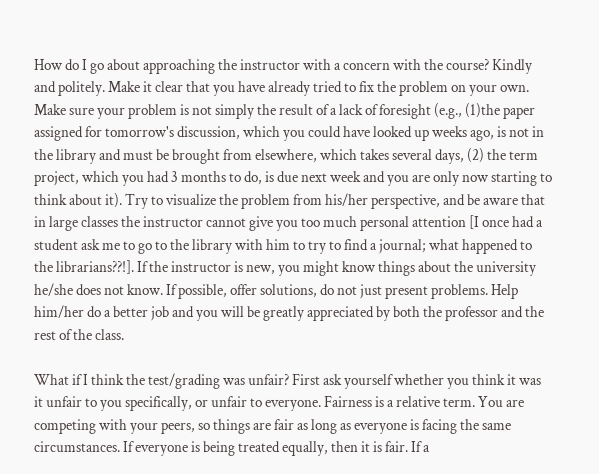How do I go about approaching the instructor with a concern with the course? Kindly and politely. Make it clear that you have already tried to fix the problem on your own. Make sure your problem is not simply the result of a lack of foresight (e.g., (1)the paper assigned for tomorrow's discussion, which you could have looked up weeks ago, is not in the library and must be brought from elsewhere, which takes several days, (2) the term project, which you had 3 months to do, is due next week and you are only now starting to think about it). Try to visualize the problem from his/her perspective, and be aware that in large classes the instructor cannot give you too much personal attention [I once had a student ask me to go to the library with him to try to find a journal; what happened to the librarians??!]. If the instructor is new, you might know things about the university he/she does not know. If possible, offer solutions, do not just present problems. Help him/her do a better job and you will be greatly appreciated by both the professor and the rest of the class.

What if I think the test/grading was unfair? First ask yourself whether you think it was it unfair to you specifically, or unfair to everyone. Fairness is a relative term. You are competing with your peers, so things are fair as long as everyone is facing the same circumstances. If everyone is being treated equally, then it is fair. If a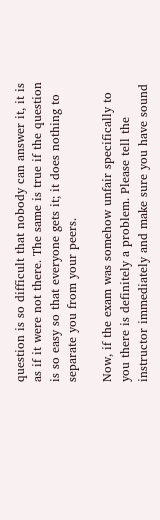question is so difficult that nobody can answer it, it is as if it were not there. The same is true if the question is so easy so that everyone gets it; it does nothing to separate you from your peers.

Now, if the exam was somehow unfair specifically to you there is definitely a problem. Please tell the instructor immediately and make sure you have sound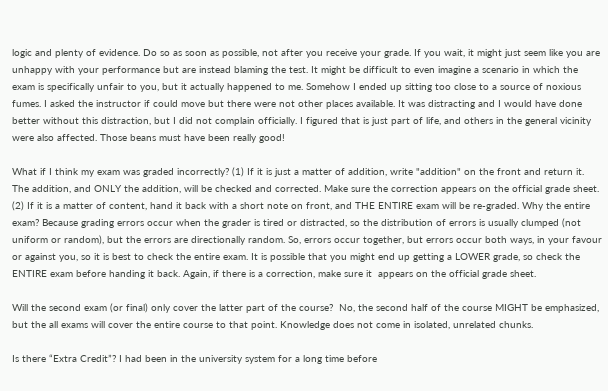logic and plenty of evidence. Do so as soon as possible, not after you receive your grade. If you wait, it might just seem like you are unhappy with your performance but are instead blaming the test. It might be difficult to even imagine a scenario in which the exam is specifically unfair to you, but it actually happened to me. Somehow I ended up sitting too close to a source of noxious fumes. I asked the instructor if could move but there were not other places available. It was distracting and I would have done better without this distraction, but I did not complain officially. I figured that is just part of life, and others in the general vicinity were also affected. Those beans must have been really good!

What if I think my exam was graded incorrectly? (1) If it is just a matter of addition, write "addition" on the front and return it. The addition, and ONLY the addition, will be checked and corrected. Make sure the correction appears on the official grade sheet. (2) If it is a matter of content, hand it back with a short note on front, and THE ENTIRE exam will be re-graded. Why the entire exam? Because grading errors occur when the grader is tired or distracted, so the distribution of errors is usually clumped (not uniform or random), but the errors are directionally random. So, errors occur together, but errors occur both ways, in your favour or against you, so it is best to check the entire exam. It is possible that you might end up getting a LOWER grade, so check the ENTIRE exam before handing it back. Again, if there is a correction, make sure it  appears on the official grade sheet.

Will the second exam (or final) only cover the latter part of the course?  No, the second half of the course MIGHT be emphasized, but the all exams will cover the entire course to that point. Knowledge does not come in isolated, unrelated chunks.

Is there “Extra Credit”? I had been in the university system for a long time before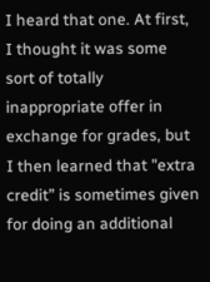I heard that one. At first, I thought it was some sort of totally inappropriate offer in exchange for grades, but I then learned that "extra credit” is sometimes given for doing an additional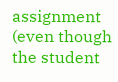assignment (even though the student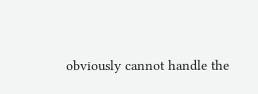obviously cannot handle the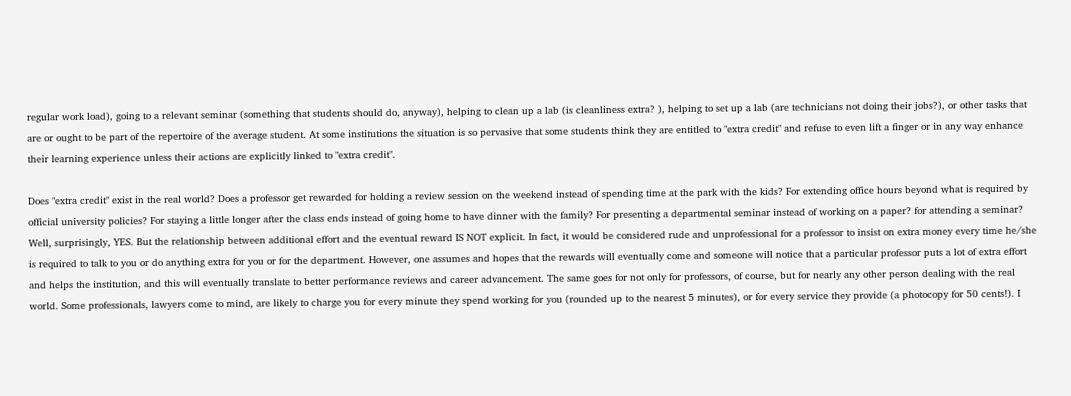regular work load), going to a relevant seminar (something that students should do, anyway), helping to clean up a lab (is cleanliness extra? ), helping to set up a lab (are technicians not doing their jobs?), or other tasks that are or ought to be part of the repertoire of the average student. At some institutions the situation is so pervasive that some students think they are entitled to "extra credit" and refuse to even lift a finger or in any way enhance their learning experience unless their actions are explicitly linked to "extra credit".

Does "extra credit" exist in the real world? Does a professor get rewarded for holding a review session on the weekend instead of spending time at the park with the kids? For extending office hours beyond what is required by official university policies? For staying a little longer after the class ends instead of going home to have dinner with the family? For presenting a departmental seminar instead of working on a paper? for attending a seminar? Well, surprisingly, YES. But the relationship between additional effort and the eventual reward IS NOT explicit. In fact, it would be considered rude and unprofessional for a professor to insist on extra money every time he/she is required to talk to you or do anything extra for you or for the department. However, one assumes and hopes that the rewards will eventually come and someone will notice that a particular professor puts a lot of extra effort and helps the institution, and this will eventually translate to better performance reviews and career advancement. The same goes for not only for professors, of course, but for nearly any other person dealing with the real world. Some professionals, lawyers come to mind, are likely to charge you for every minute they spend working for you (rounded up to the nearest 5 minutes), or for every service they provide (a photocopy for 50 cents!). I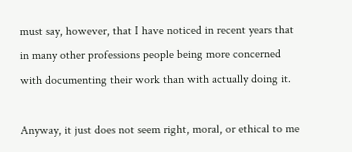must say, however, that I have noticed in recent years that in many other professions people being more concerned with documenting their work than with actually doing it.

Anyway, it just does not seem right, moral, or ethical to me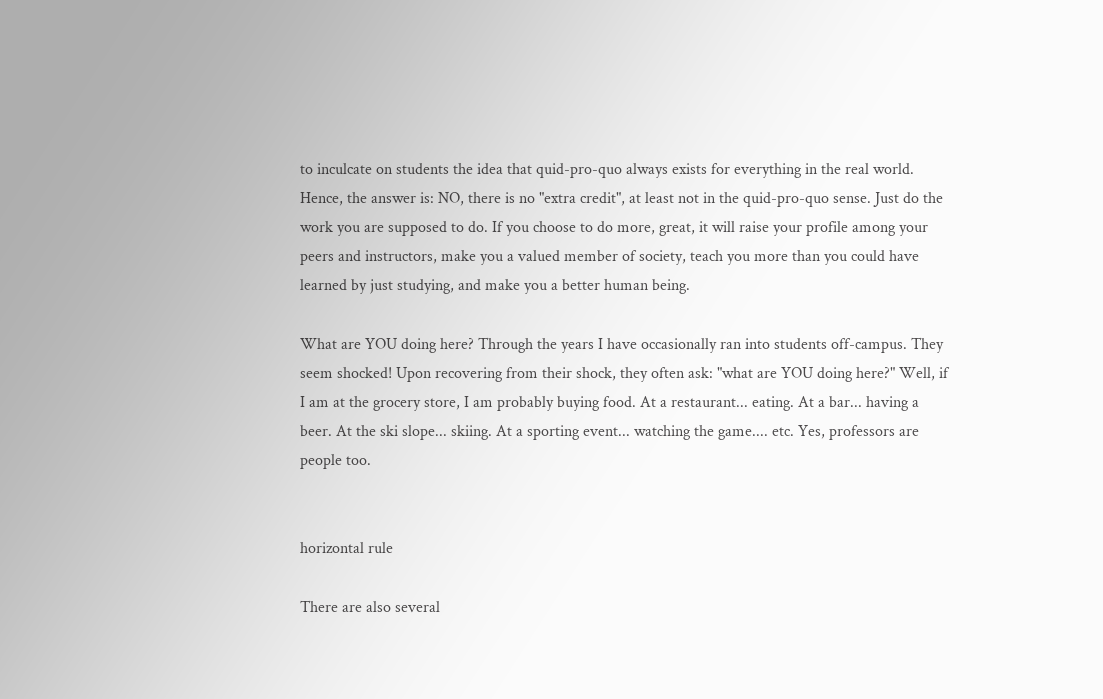to inculcate on students the idea that quid-pro-quo always exists for everything in the real world. Hence, the answer is: NO, there is no "extra credit", at least not in the quid-pro-quo sense. Just do the work you are supposed to do. If you choose to do more, great, it will raise your profile among your peers and instructors, make you a valued member of society, teach you more than you could have learned by just studying, and make you a better human being.

What are YOU doing here? Through the years I have occasionally ran into students off-campus. They seem shocked! Upon recovering from their shock, they often ask: "what are YOU doing here?" Well, if I am at the grocery store, I am probably buying food. At a restaurant... eating. At a bar... having a beer. At the ski slope... skiing. At a sporting event... watching the game.... etc. Yes, professors are people too.


horizontal rule

There are also several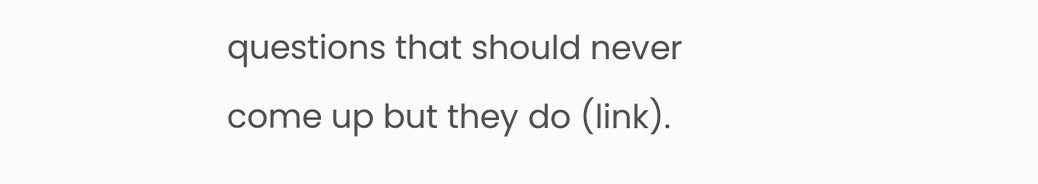questions that should never come up but they do (link).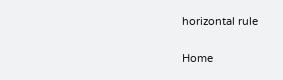horizontal rule

Home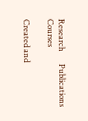Research      Publications      Courses

Created and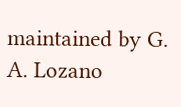maintained by G. A. Lozano